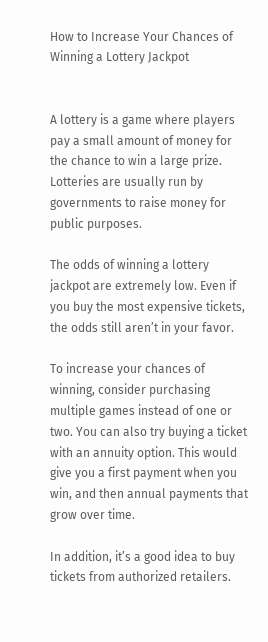How to Increase Your Chances of Winning a Lottery Jackpot


A lottery is a game where players pay a small amount of money for the chance to win a large prize. Lotteries are usually run by governments to raise money for public purposes.

The odds of winning a lottery jackpot are extremely low. Even if you buy the most expensive tickets, the odds still aren’t in your favor.

To increase your chances of winning, consider purchasing multiple games instead of one or two. You can also try buying a ticket with an annuity option. This would give you a first payment when you win, and then annual payments that grow over time.

In addition, it’s a good idea to buy tickets from authorized retailers.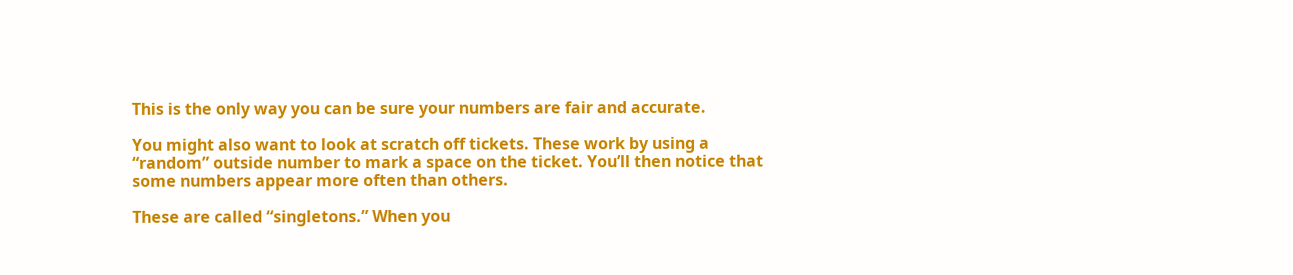This is the only way you can be sure your numbers are fair and accurate.

You might also want to look at scratch off tickets. These work by using a “random” outside number to mark a space on the ticket. You’ll then notice that some numbers appear more often than others.

These are called “singletons.” When you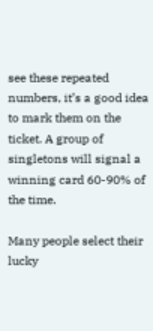see these repeated numbers, it’s a good idea to mark them on the ticket. A group of singletons will signal a winning card 60-90% of the time.

Many people select their lucky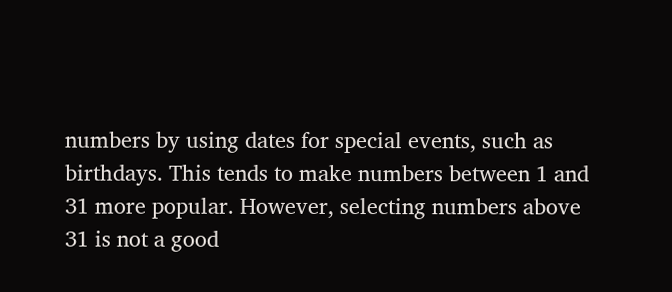numbers by using dates for special events, such as birthdays. This tends to make numbers between 1 and 31 more popular. However, selecting numbers above 31 is not a good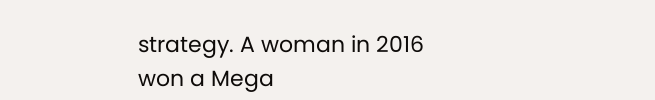strategy. A woman in 2016 won a Mega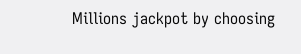Millions jackpot by choosing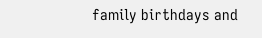family birthdays and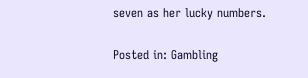seven as her lucky numbers.

Posted in: Gambling